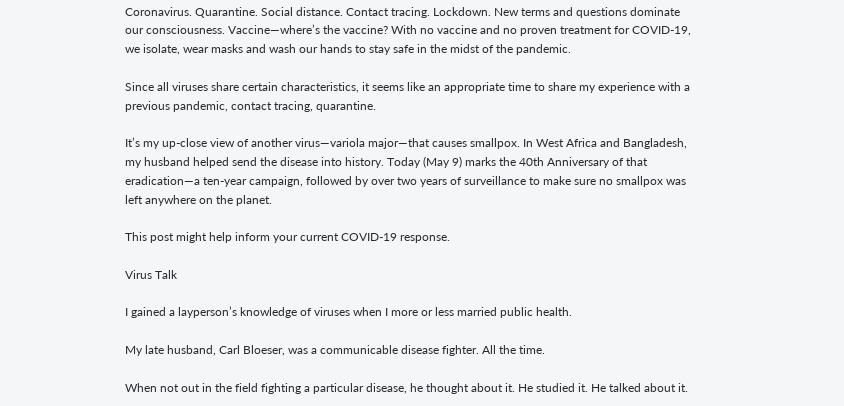Coronavirus. Quarantine. Social distance. Contact tracing. Lockdown. New terms and questions dominate our consciousness. Vaccine—where’s the vaccine? With no vaccine and no proven treatment for COVID-19, we isolate, wear masks and wash our hands to stay safe in the midst of the pandemic.

Since all viruses share certain characteristics, it seems like an appropriate time to share my experience with a previous pandemic, contact tracing, quarantine.

It’s my up-close view of another virus—variola major—that causes smallpox. In West Africa and Bangladesh, my husband helped send the disease into history. Today (May 9) marks the 40th Anniversary of that eradication—a ten-year campaign, followed by over two years of surveillance to make sure no smallpox was left anywhere on the planet.

This post might help inform your current COVID-19 response.

Virus Talk

I gained a layperson’s knowledge of viruses when I more or less married public health.

My late husband, Carl Bloeser, was a communicable disease fighter. All the time.

When not out in the field fighting a particular disease, he thought about it. He studied it. He talked about it.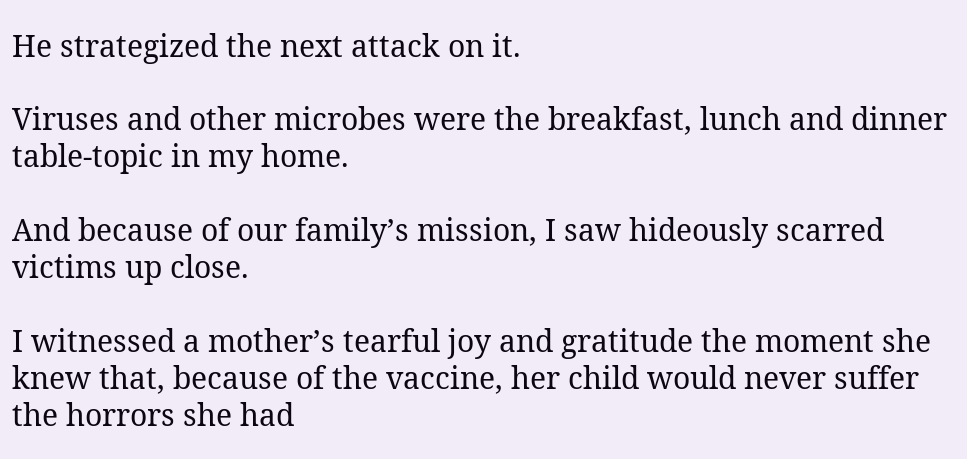He strategized the next attack on it.

Viruses and other microbes were the breakfast, lunch and dinner table-topic in my home.

And because of our family’s mission, I saw hideously scarred victims up close.

I witnessed a mother’s tearful joy and gratitude the moment she knew that, because of the vaccine, her child would never suffer the horrors she had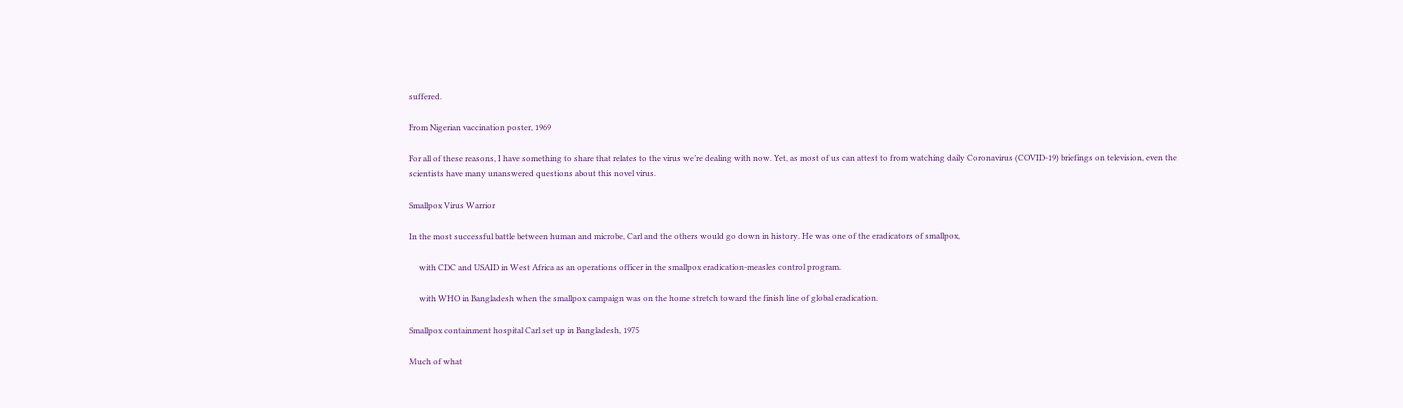suffered.

From Nigerian vaccination poster, 1969

For all of these reasons, I have something to share that relates to the virus we’re dealing with now. Yet, as most of us can attest to from watching daily Coronavirus (COVID-19) briefings on television, even the scientists have many unanswered questions about this novel virus.

Smallpox Virus Warrior

In the most successful battle between human and microbe, Carl and the others would go down in history. He was one of the eradicators of smallpox,

     with CDC and USAID in West Africa as an operations officer in the smallpox eradication-measles control program.

     with WHO in Bangladesh when the smallpox campaign was on the home stretch toward the finish line of global eradication.

Smallpox containment hospital Carl set up in Bangladesh, 1975

Much of what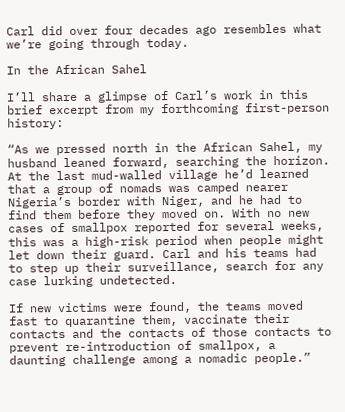Carl did over four decades ago resembles what we’re going through today.

In the African Sahel

I’ll share a glimpse of Carl’s work in this brief excerpt from my forthcoming first-person history:

“As we pressed north in the African Sahel, my husband leaned forward, searching the horizon. At the last mud-walled village he’d learned that a group of nomads was camped nearer Nigeria’s border with Niger, and he had to find them before they moved on. With no new cases of smallpox reported for several weeks, this was a high-risk period when people might let down their guard. Carl and his teams had to step up their surveillance, search for any case lurking undetected.

If new victims were found, the teams moved fast to quarantine them, vaccinate their contacts and the contacts of those contacts to prevent re-introduction of smallpox, a daunting challenge among a nomadic people.”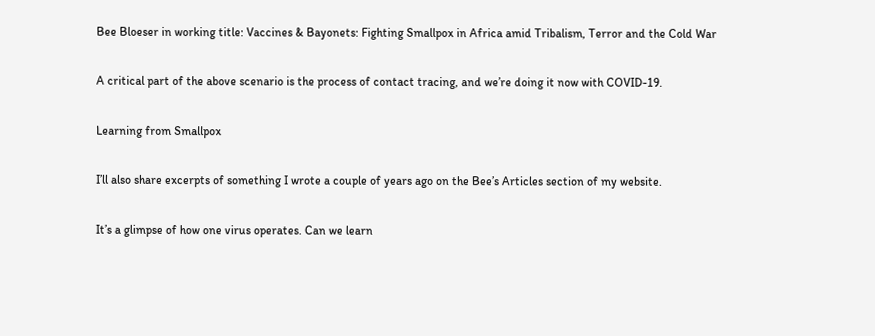Bee Bloeser in working title: Vaccines & Bayonets: Fighting Smallpox in Africa amid Tribalism, Terror and the Cold War

A critical part of the above scenario is the process of contact tracing, and we’re doing it now with COVID-19.

Learning from Smallpox

I’ll also share excerpts of something I wrote a couple of years ago on the Bee’s Articles section of my website.

It’s a glimpse of how one virus operates. Can we learn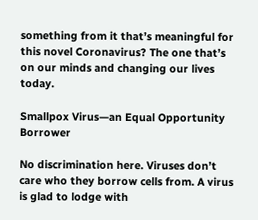something from it that’s meaningful for this novel Coronavirus? The one that’s on our minds and changing our lives today.

Smallpox Virus—an Equal Opportunity Borrower

No discrimination here. Viruses don’t care who they borrow cells from. A virus is glad to lodge with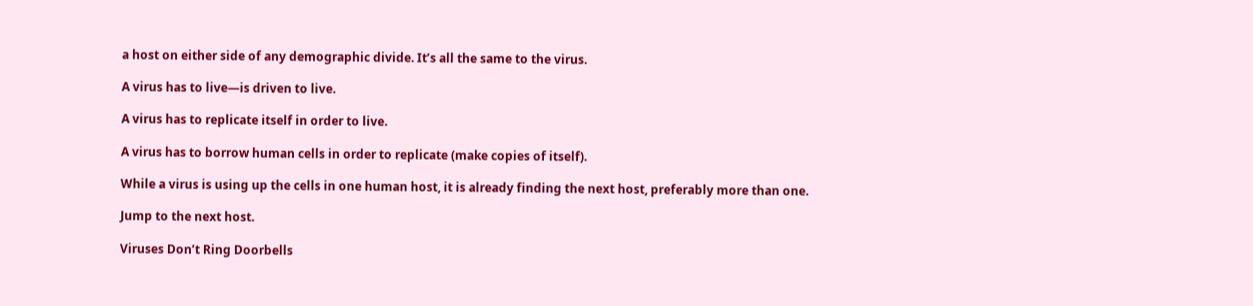a host on either side of any demographic divide. It’s all the same to the virus.

A virus has to live—is driven to live.

A virus has to replicate itself in order to live.

A virus has to borrow human cells in order to replicate (make copies of itself).

While a virus is using up the cells in one human host, it is already finding the next host, preferably more than one.

Jump to the next host.

Viruses Don’t Ring Doorbells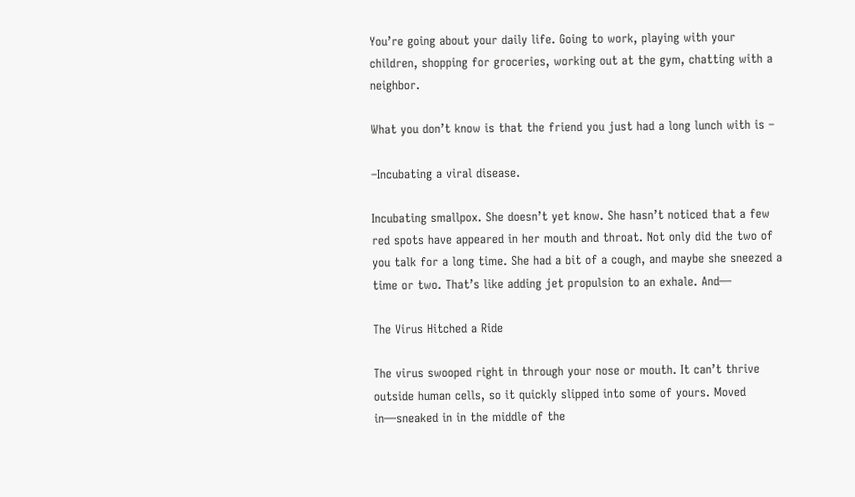You’re going about your daily life. Going to work, playing with your children, shopping for groceries, working out at the gym, chatting with a neighbor.

What you don’t know is that the friend you just had a long lunch with is –

–Incubating a viral disease.

Incubating smallpox. She doesn’t yet know. She hasn’t noticed that a few red spots have appeared in her mouth and throat. Not only did the two of you talk for a long time. She had a bit of a cough, and maybe she sneezed a time or two. That’s like adding jet propulsion to an exhale. And—

The Virus Hitched a Ride

The virus swooped right in through your nose or mouth. It can’t thrive outside human cells, so it quickly slipped into some of yours. Moved in—sneaked in in the middle of the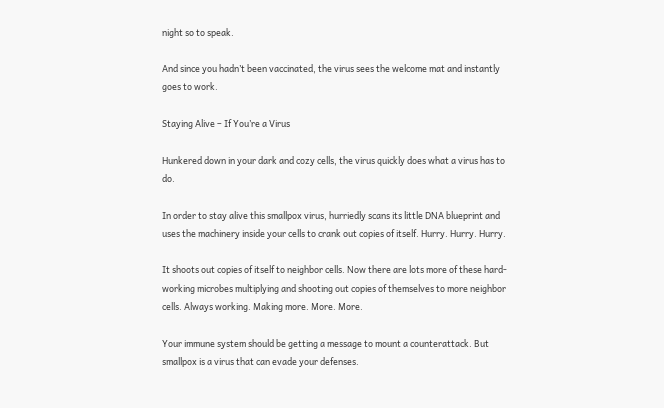night so to speak.

And since you hadn’t been vaccinated, the virus sees the welcome mat and instantly goes to work.

Staying Alive – If You’re a Virus

Hunkered down in your dark and cozy cells, the virus quickly does what a virus has to do.

In order to stay alive this smallpox virus, hurriedly scans its little DNA blueprint and uses the machinery inside your cells to crank out copies of itself. Hurry. Hurry. Hurry.

It shoots out copies of itself to neighbor cells. Now there are lots more of these hard-working microbes multiplying and shooting out copies of themselves to more neighbor cells. Always working. Making more. More. More.

Your immune system should be getting a message to mount a counterattack. But smallpox is a virus that can evade your defenses.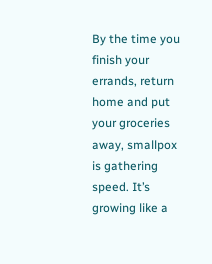By the time you finish your errands, return home and put your groceries away, smallpox is gathering speed. It’s growing like a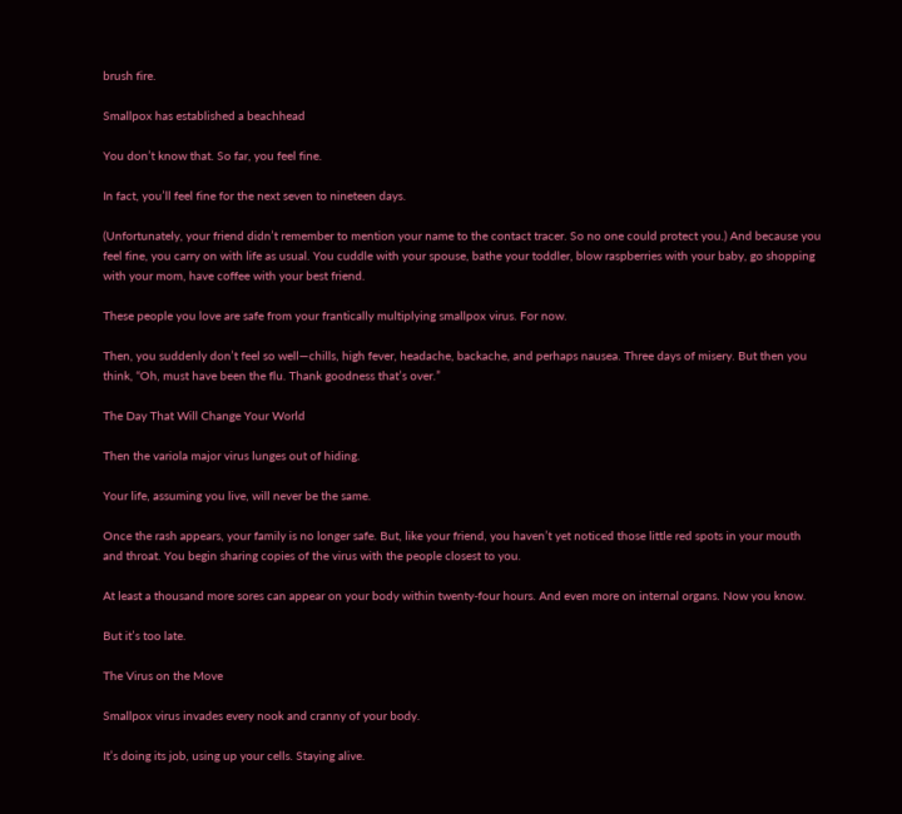brush fire.

Smallpox has established a beachhead

You don’t know that. So far, you feel fine.

In fact, you’ll feel fine for the next seven to nineteen days.

(Unfortunately, your friend didn’t remember to mention your name to the contact tracer. So no one could protect you.) And because you feel fine, you carry on with life as usual. You cuddle with your spouse, bathe your toddler, blow raspberries with your baby, go shopping with your mom, have coffee with your best friend.

These people you love are safe from your frantically multiplying smallpox virus. For now.

Then, you suddenly don’t feel so well—chills, high fever, headache, backache, and perhaps nausea. Three days of misery. But then you think, “Oh, must have been the flu. Thank goodness that’s over.”

The Day That Will Change Your World

Then the variola major virus lunges out of hiding.

Your life, assuming you live, will never be the same.

Once the rash appears, your family is no longer safe. But, like your friend, you haven’t yet noticed those little red spots in your mouth and throat. You begin sharing copies of the virus with the people closest to you.

At least a thousand more sores can appear on your body within twenty-four hours. And even more on internal organs. Now you know.

But it’s too late.

The Virus on the Move

Smallpox virus invades every nook and cranny of your body.

It’s doing its job, using up your cells. Staying alive.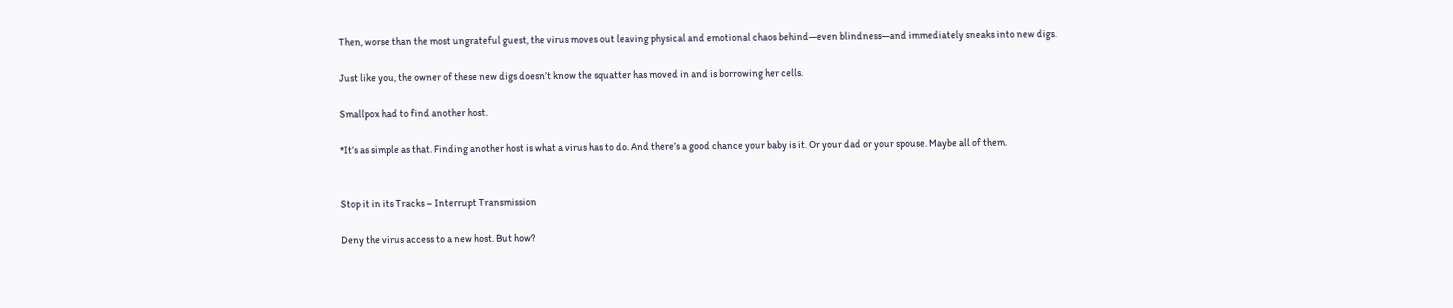Then, worse than the most ungrateful guest, the virus moves out leaving physical and emotional chaos behind—even blindness—and immediately sneaks into new digs.

Just like you, the owner of these new digs doesn’t know the squatter has moved in and is borrowing her cells.

Smallpox had to find another host.

*It’s as simple as that. Finding another host is what a virus has to do. And there’s a good chance your baby is it. Or your dad or your spouse. Maybe all of them.


Stop it in its Tracks – Interrupt Transmission

Deny the virus access to a new host. But how?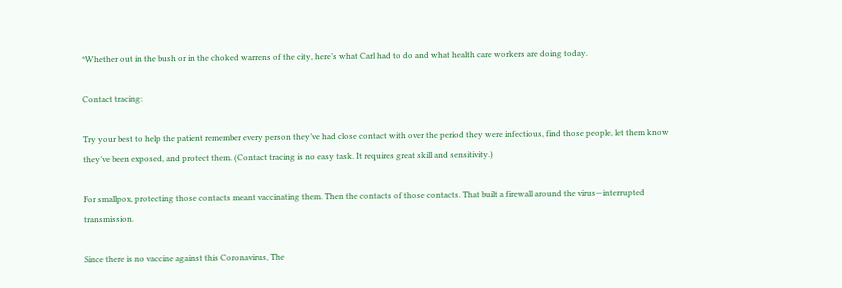*Whether out in the bush or in the choked warrens of the city, here’s what Carl had to do and what health care workers are doing today.

Contact tracing:

Try your best to help the patient remember every person they’ve had close contact with over the period they were infectious, find those people, let them know they’ve been exposed, and protect them. (Contact tracing is no easy task. It requires great skill and sensitivity.)

For smallpox, protecting those contacts meant vaccinating them. Then the contacts of those contacts. That built a firewall around the virus—interrupted transmission.

Since there is no vaccine against this Coronavirus, The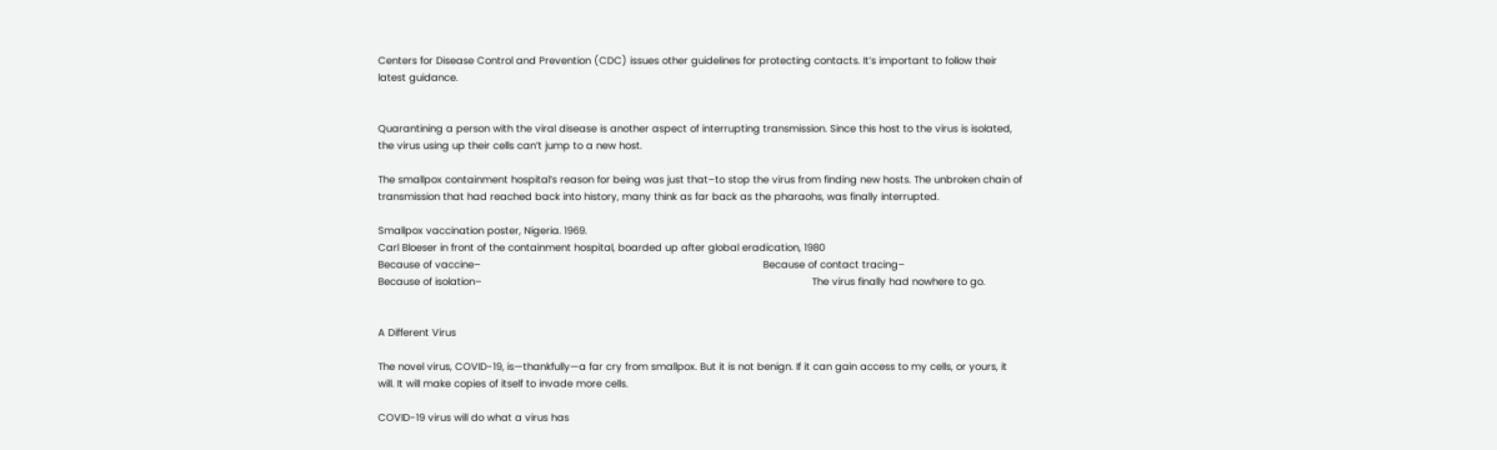Centers for Disease Control and Prevention (CDC) issues other guidelines for protecting contacts. It’s important to follow their latest guidance.


Quarantining a person with the viral disease is another aspect of interrupting transmission. Since this host to the virus is isolated, the virus using up their cells can’t jump to a new host.

The smallpox containment hospital’s reason for being was just that–to stop the virus from finding new hosts. The unbroken chain of transmission that had reached back into history, many think as far back as the pharaohs, was finally interrupted.

Smallpox vaccination poster, Nigeria. 1969.
Carl Bloeser in front of the containment hospital, boarded up after global eradication, 1980
Because of vaccine–                                                                                              Because of contact tracing–                                                                                 Because of isolation–                                                                                                              The virus finally had nowhere to go.


A Different Virus

The novel virus, COVID-19, is—thankfully—a far cry from smallpox. But it is not benign. If it can gain access to my cells, or yours, it will. It will make copies of itself to invade more cells.

COVID-19 virus will do what a virus has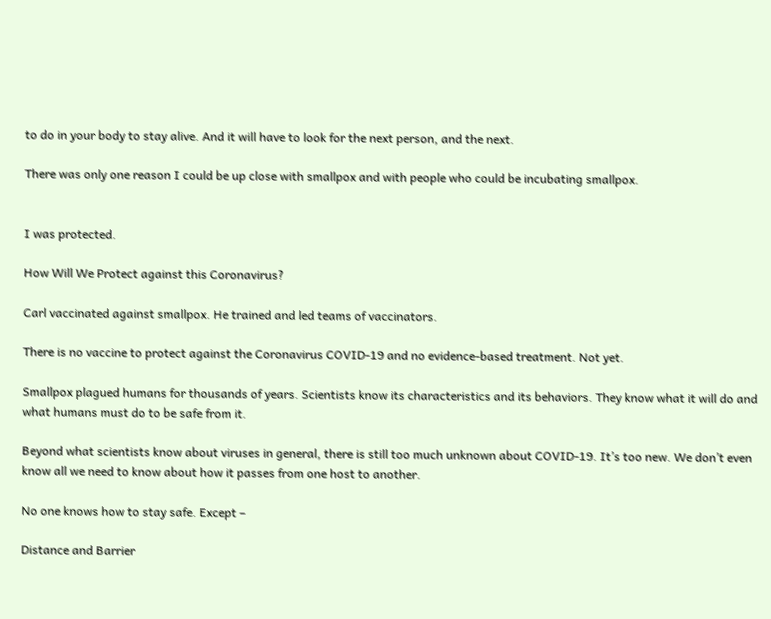to do in your body to stay alive. And it will have to look for the next person, and the next.

There was only one reason I could be up close with smallpox and with people who could be incubating smallpox.


I was protected.

How Will We Protect against this Coronavirus?

Carl vaccinated against smallpox. He trained and led teams of vaccinators.

There is no vaccine to protect against the Coronavirus COVID-19 and no evidence-based treatment. Not yet.

Smallpox plagued humans for thousands of years. Scientists know its characteristics and its behaviors. They know what it will do and what humans must do to be safe from it.

Beyond what scientists know about viruses in general, there is still too much unknown about COVID-19. It’s too new. We don’t even know all we need to know about how it passes from one host to another.

No one knows how to stay safe. Except –

Distance and Barrier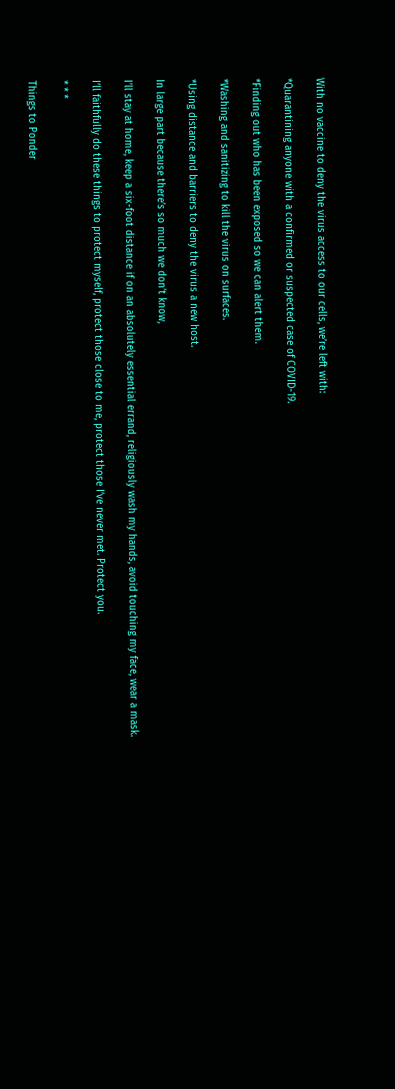With no vaccine to deny the virus access to our cells, we’re left with:

*Quarantining anyone with a confirmed or suspected case of COVID-19.

*Finding out who has been exposed so we can alert them.

*Washing and sanitizing to kill the virus on surfaces.

*Using distance and barriers to deny the virus a new host.

In large part because there’s so much we don’t know,

I’ll stay at home, keep a six-foot distance if on an absolutely essential errand, religiously wash my hands, avoid touching my face, wear a mask.

I’ll faithfully do these things to protect myself, protect those close to me, protect those I’ve never met. Protect you.

* * *

Things to Ponder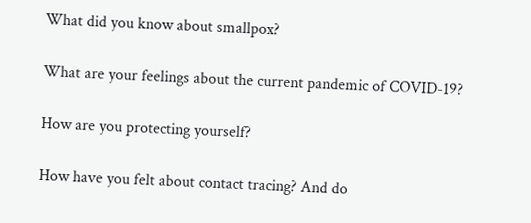What did you know about smallpox?

What are your feelings about the current pandemic of COVID-19?

How are you protecting yourself?

How have you felt about contact tracing? And do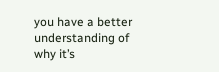you have a better understanding of why it’s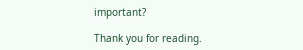important?

Thank you for reading.